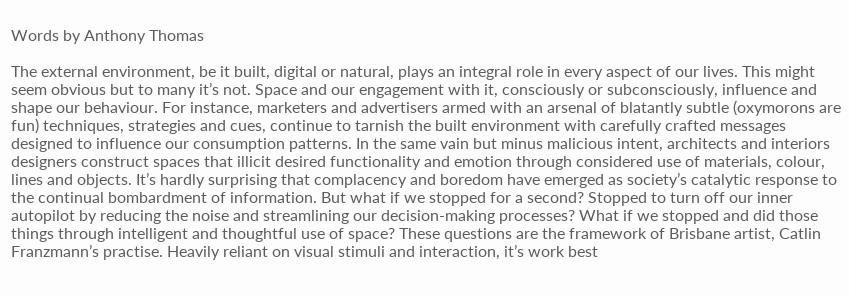Words by Anthony Thomas

The external environment, be it built, digital or natural, plays an integral role in every aspect of our lives. This might seem obvious but to many it’s not. Space and our engagement with it, consciously or subconsciously, influence and shape our behaviour. For instance, marketers and advertisers armed with an arsenal of blatantly subtle (oxymorons are fun) techniques, strategies and cues, continue to tarnish the built environment with carefully crafted messages designed to influence our consumption patterns. In the same vain but minus malicious intent, architects and interiors designers construct spaces that illicit desired functionality and emotion through considered use of materials, colour, lines and objects. It’s hardly surprising that complacency and boredom have emerged as society’s catalytic response to the continual bombardment of information. But what if we stopped for a second? Stopped to turn off our inner autopilot by reducing the noise and streamlining our decision-making processes? What if we stopped and did those things through intelligent and thoughtful use of space? These questions are the framework of Brisbane artist, Catlin Franzmann’s practise. Heavily reliant on visual stimuli and interaction, it’s work best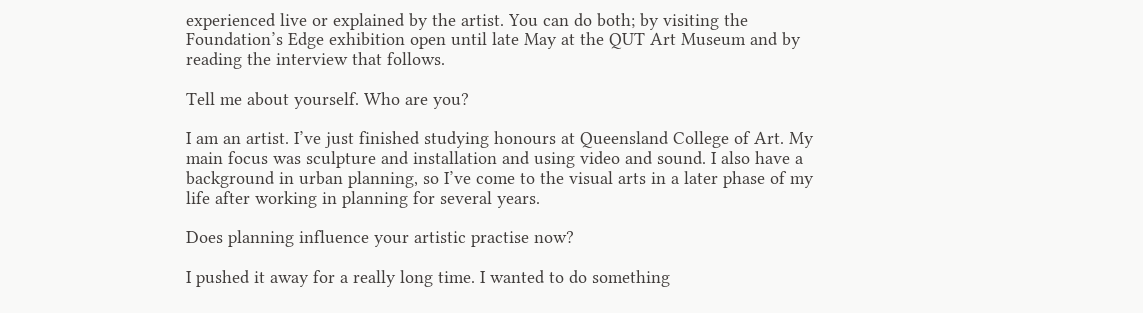experienced live or explained by the artist. You can do both; by visiting the Foundation’s Edge exhibition open until late May at the QUT Art Museum and by reading the interview that follows.

Tell me about yourself. Who are you?

I am an artist. I’ve just finished studying honours at Queensland College of Art. My main focus was sculpture and installation and using video and sound. I also have a background in urban planning, so I’ve come to the visual arts in a later phase of my life after working in planning for several years.

Does planning influence your artistic practise now?

I pushed it away for a really long time. I wanted to do something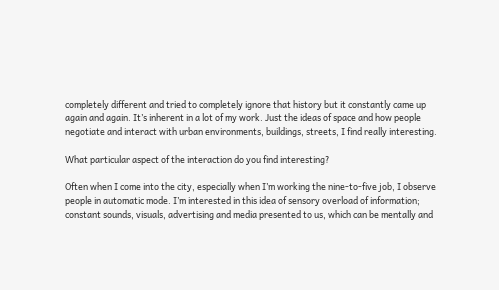completely different and tried to completely ignore that history but it constantly came up again and again. It’s inherent in a lot of my work. Just the ideas of space and how people negotiate and interact with urban environments, buildings, streets, I find really interesting.

What particular aspect of the interaction do you find interesting?

Often when I come into the city, especially when I’m working the nine-to-five job, I observe people in automatic mode. I’m interested in this idea of sensory overload of information; constant sounds, visuals, advertising and media presented to us, which can be mentally and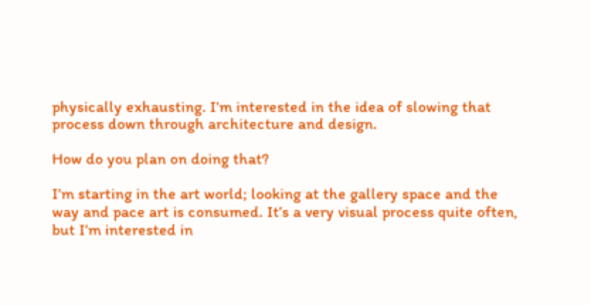physically exhausting. I’m interested in the idea of slowing that process down through architecture and design.

How do you plan on doing that?

I’m starting in the art world; looking at the gallery space and the way and pace art is consumed. It’s a very visual process quite often, but I’m interested in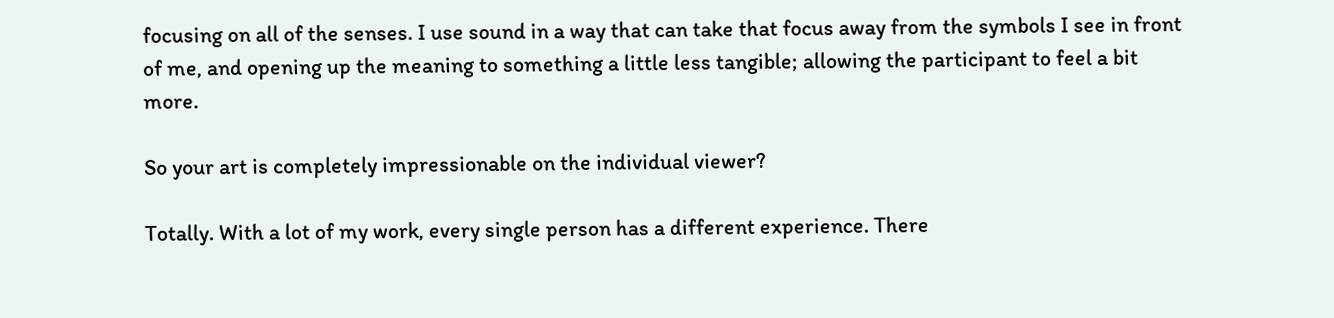focusing on all of the senses. I use sound in a way that can take that focus away from the symbols I see in front of me, and opening up the meaning to something a little less tangible; allowing the participant to feel a bit more.

So your art is completely impressionable on the individual viewer?

Totally. With a lot of my work, every single person has a different experience. There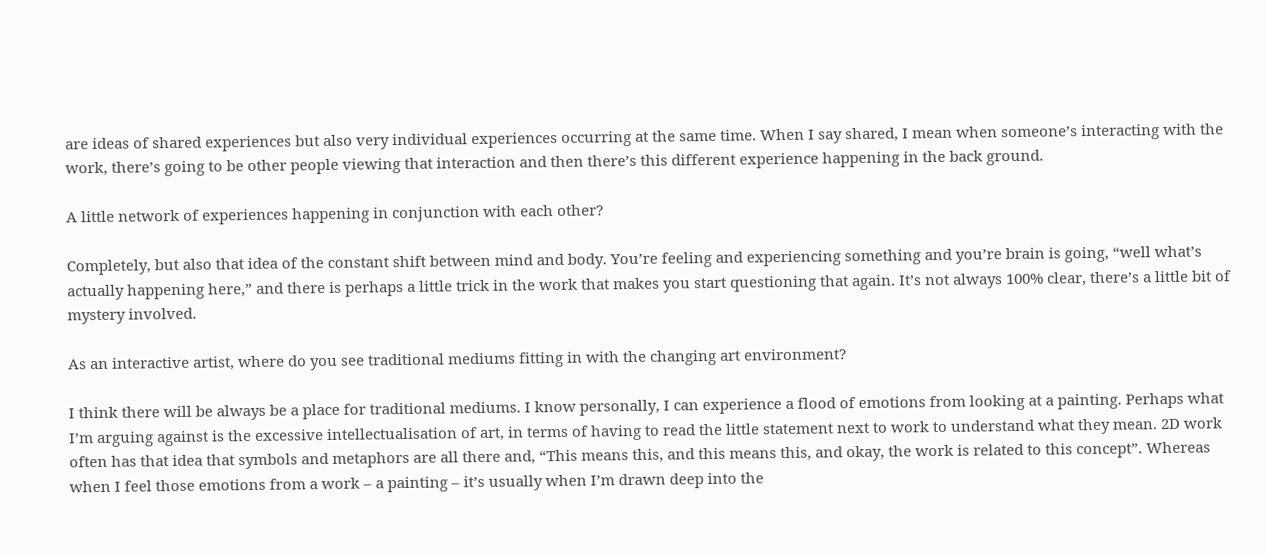are ideas of shared experiences but also very individual experiences occurring at the same time. When I say shared, I mean when someone’s interacting with the work, there’s going to be other people viewing that interaction and then there’s this different experience happening in the back ground.

A little network of experiences happening in conjunction with each other?

Completely, but also that idea of the constant shift between mind and body. You’re feeling and experiencing something and you’re brain is going, “well what’s actually happening here,” and there is perhaps a little trick in the work that makes you start questioning that again. It’s not always 100% clear, there’s a little bit of mystery involved.

As an interactive artist, where do you see traditional mediums fitting in with the changing art environment?

I think there will be always be a place for traditional mediums. I know personally, I can experience a flood of emotions from looking at a painting. Perhaps what I’m arguing against is the excessive intellectualisation of art, in terms of having to read the little statement next to work to understand what they mean. 2D work often has that idea that symbols and metaphors are all there and, “This means this, and this means this, and okay, the work is related to this concept”. Whereas when I feel those emotions from a work – a painting – it’s usually when I’m drawn deep into the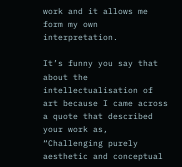work and it allows me form my own interpretation.

It’s funny you say that about the intellectualisation of art because I came across a quote that described your work as, “Challenging purely aesthetic and conceptual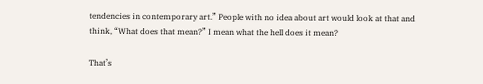tendencies in contemporary art.” People with no idea about art would look at that and think, “What does that mean?” I mean what the hell does it mean?

That’s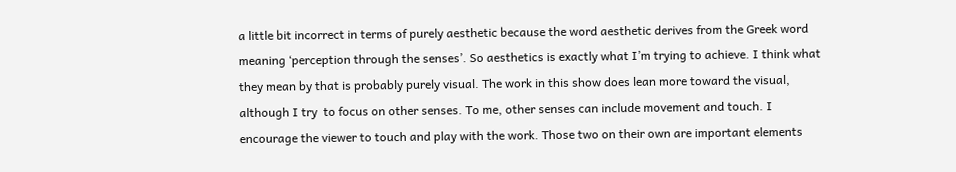a little bit incorrect in terms of purely aesthetic because the word aesthetic derives from the Greek word meaning ‘perception through the senses’. So aesthetics is exactly what I’m trying to achieve. I think what they mean by that is probably purely visual. The work in this show does lean more toward the visual, although I try  to focus on other senses. To me, other senses can include movement and touch. I encourage the viewer to touch and play with the work. Those two on their own are important elements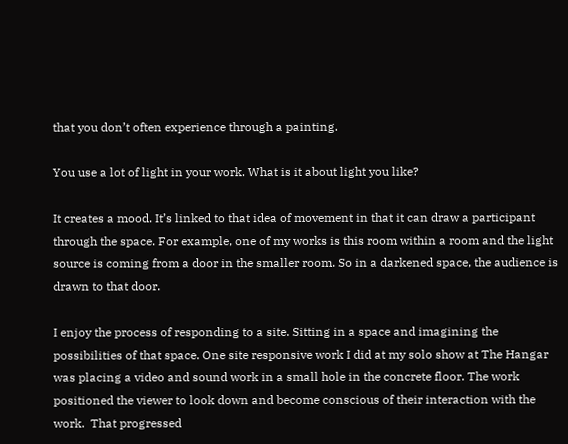that you don’t often experience through a painting.

You use a lot of light in your work. What is it about light you like?

It creates a mood. It’s linked to that idea of movement in that it can draw a participant through the space. For example, one of my works is this room within a room and the light source is coming from a door in the smaller room. So in a darkened space, the audience is drawn to that door.

I enjoy the process of responding to a site. Sitting in a space and imagining the possibilities of that space. One site responsive work I did at my solo show at The Hangar was placing a video and sound work in a small hole in the concrete floor. The work positioned the viewer to look down and become conscious of their interaction with the work.  That progressed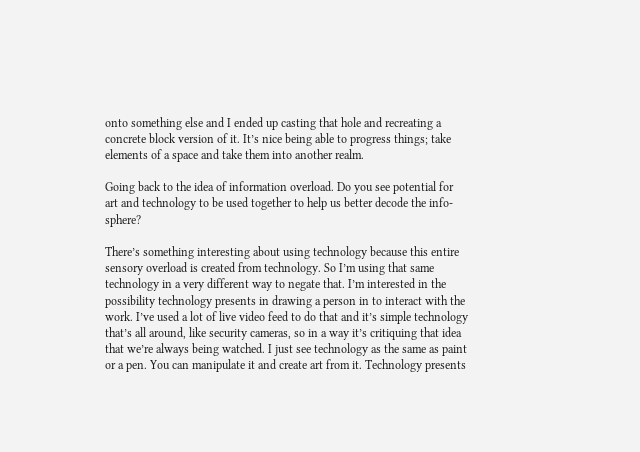onto something else and I ended up casting that hole and recreating a concrete block version of it. It’s nice being able to progress things; take elements of a space and take them into another realm.

Going back to the idea of information overload. Do you see potential for art and technology to be used together to help us better decode the info-sphere?

There’s something interesting about using technology because this entire sensory overload is created from technology. So I’m using that same technology in a very different way to negate that. I’m interested in the possibility technology presents in drawing a person in to interact with the work. I’ve used a lot of live video feed to do that and it’s simple technology that’s all around, like security cameras, so in a way it’s critiquing that idea that we’re always being watched. I just see technology as the same as paint or a pen. You can manipulate it and create art from it. Technology presents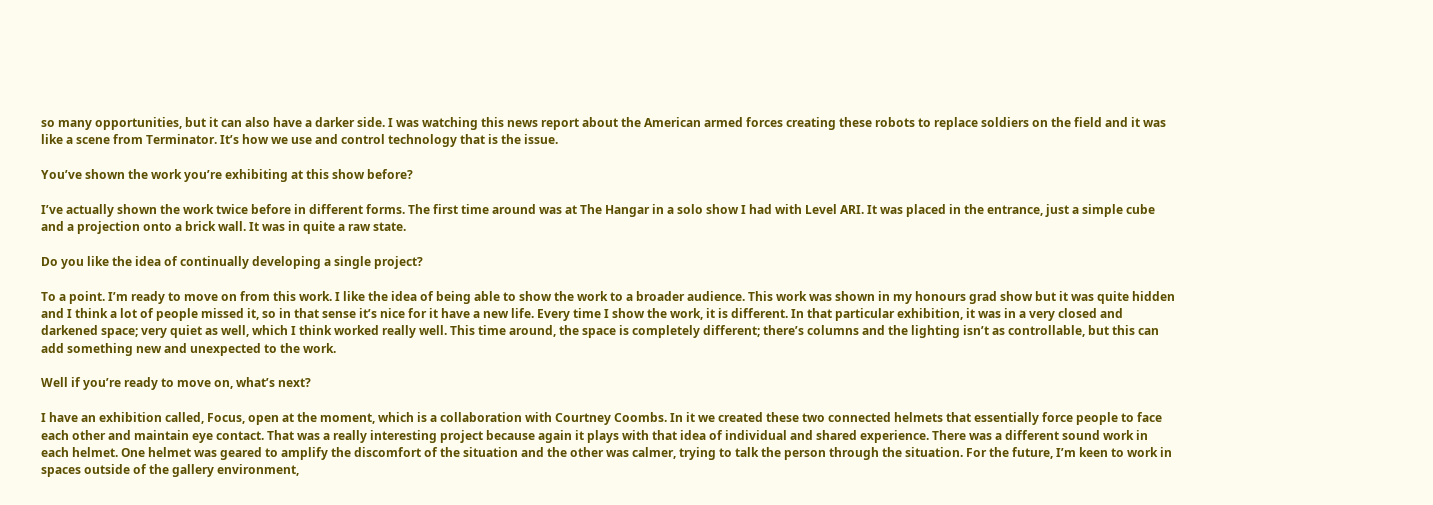so many opportunities, but it can also have a darker side. I was watching this news report about the American armed forces creating these robots to replace soldiers on the field and it was like a scene from Terminator. It’s how we use and control technology that is the issue.

You’ve shown the work you’re exhibiting at this show before?

I’ve actually shown the work twice before in different forms. The first time around was at The Hangar in a solo show I had with Level ARI. It was placed in the entrance, just a simple cube and a projection onto a brick wall. It was in quite a raw state.

Do you like the idea of continually developing a single project?

To a point. I’m ready to move on from this work. I like the idea of being able to show the work to a broader audience. This work was shown in my honours grad show but it was quite hidden and I think a lot of people missed it, so in that sense it’s nice for it have a new life. Every time I show the work, it is different. In that particular exhibition, it was in a very closed and darkened space; very quiet as well, which I think worked really well. This time around, the space is completely different; there’s columns and the lighting isn’t as controllable, but this can add something new and unexpected to the work.

Well if you’re ready to move on, what’s next?

I have an exhibition called, Focus, open at the moment, which is a collaboration with Courtney Coombs. In it we created these two connected helmets that essentially force people to face each other and maintain eye contact. That was a really interesting project because again it plays with that idea of individual and shared experience. There was a different sound work in each helmet. One helmet was geared to amplify the discomfort of the situation and the other was calmer, trying to talk the person through the situation. For the future, I’m keen to work in spaces outside of the gallery environment,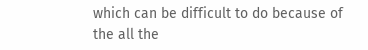which can be difficult to do because of the all the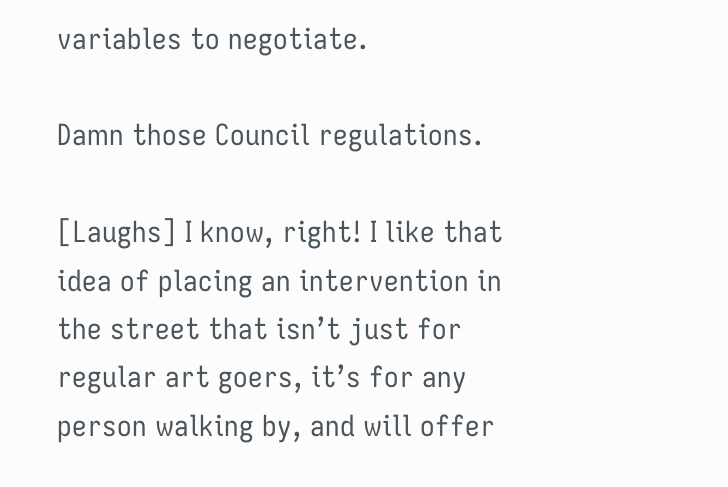variables to negotiate.

Damn those Council regulations.

[Laughs] I know, right! I like that idea of placing an intervention in the street that isn’t just for regular art goers, it’s for any person walking by, and will offer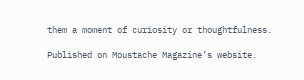them a moment of curiosity or thoughtfulness.

Published on Moustache Magazine’s website.